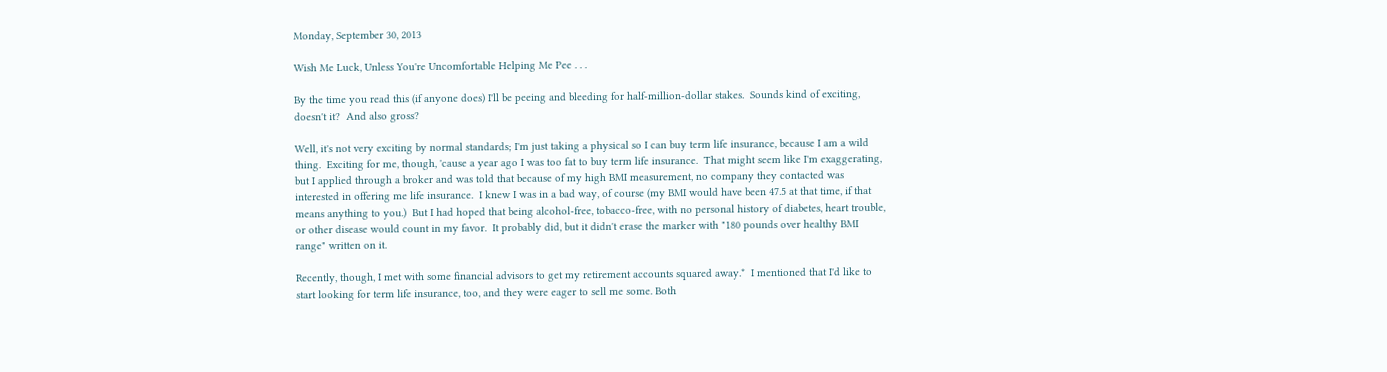Monday, September 30, 2013

Wish Me Luck, Unless You're Uncomfortable Helping Me Pee . . .

By the time you read this (if anyone does) I'll be peeing and bleeding for half-million-dollar stakes.  Sounds kind of exciting, doesn't it?  And also gross?

Well, it's not very exciting by normal standards; I'm just taking a physical so I can buy term life insurance, because I am a wild thing.  Exciting for me, though, 'cause a year ago I was too fat to buy term life insurance.  That might seem like I'm exaggerating, but I applied through a broker and was told that because of my high BMI measurement, no company they contacted was interested in offering me life insurance.  I knew I was in a bad way, of course (my BMI would have been 47.5 at that time, if that means anything to you.)  But I had hoped that being alcohol-free, tobacco-free, with no personal history of diabetes, heart trouble, or other disease would count in my favor.  It probably did, but it didn't erase the marker with "180 pounds over healthy BMI range" written on it.

Recently, though, I met with some financial advisors to get my retirement accounts squared away.*  I mentioned that I'd like to start looking for term life insurance, too, and they were eager to sell me some. Both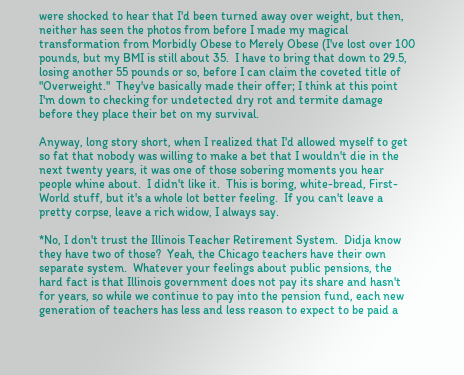were shocked to hear that I'd been turned away over weight, but then, neither has seen the photos from before I made my magical transformation from Morbidly Obese to Merely Obese (I've lost over 100 pounds, but my BMI is still about 35.  I have to bring that down to 29.5, losing another 55 pounds or so, before I can claim the coveted title of "Overweight."  They've basically made their offer; I think at this point I'm down to checking for undetected dry rot and termite damage before they place their bet on my survival.

Anyway, long story short, when I realized that I'd allowed myself to get so fat that nobody was willing to make a bet that I wouldn't die in the next twenty years, it was one of those sobering moments you hear people whine about.  I didn't like it.  This is boring, white-bread, First-World stuff, but it's a whole lot better feeling.  If you can't leave a pretty corpse, leave a rich widow, I always say.

*No, I don't trust the Illinois Teacher Retirement System.  Didja know they have two of those?  Yeah, the Chicago teachers have their own separate system.  Whatever your feelings about public pensions, the hard fact is that Illinois government does not pay its share and hasn't for years, so while we continue to pay into the pension fund, each new generation of teachers has less and less reason to expect to be paid a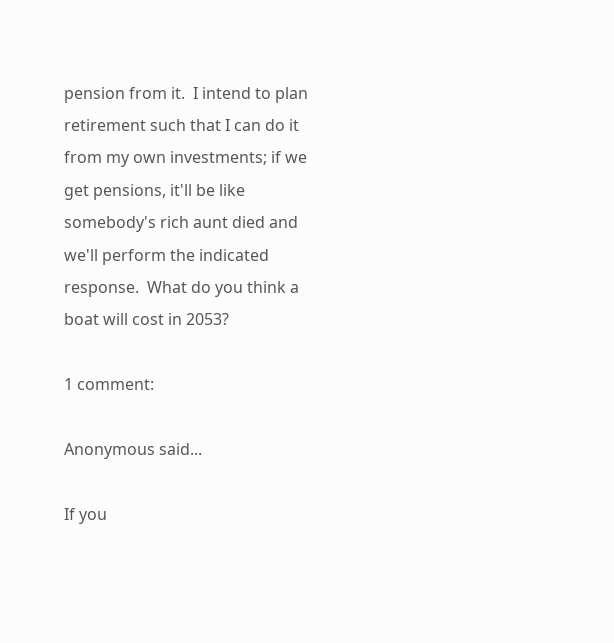pension from it.  I intend to plan retirement such that I can do it from my own investments; if we get pensions, it'll be like somebody's rich aunt died and we'll perform the indicated response.  What do you think a boat will cost in 2053?

1 comment:

Anonymous said...

If you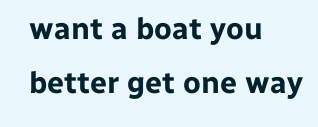want a boat you better get one way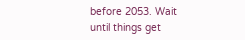before 2053. Wait until things get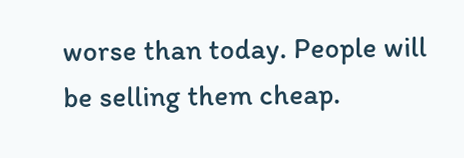worse than today. People will be selling them cheap.